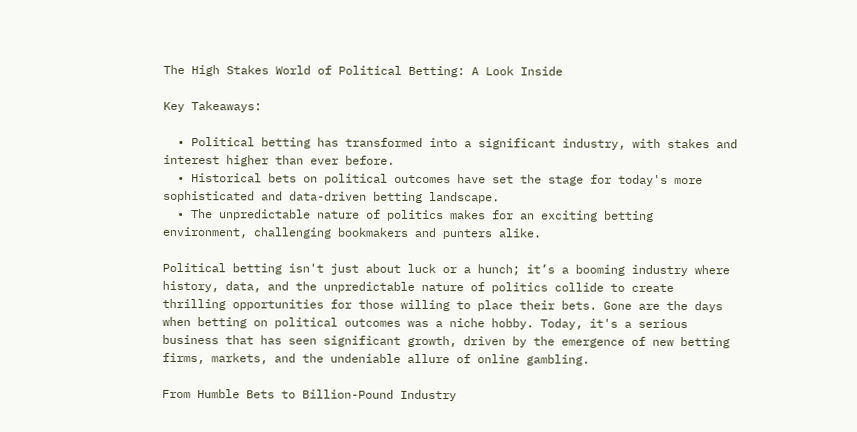The High Stakes World of Political Betting: A Look Inside

Key Takeaways:

  • Political betting has transformed into a significant industry, with stakes and interest higher than ever before.
  • Historical bets on political outcomes have set the stage for today's more sophisticated and data-driven betting landscape.
  • The unpredictable nature of politics makes for an exciting betting environment, challenging bookmakers and punters alike.

Political betting isn't just about luck or a hunch; it’s a booming industry where history, data, and the unpredictable nature of politics collide to create thrilling opportunities for those willing to place their bets. Gone are the days when betting on political outcomes was a niche hobby. Today, it's a serious business that has seen significant growth, driven by the emergence of new betting firms, markets, and the undeniable allure of online gambling.

From Humble Bets to Billion-Pound Industry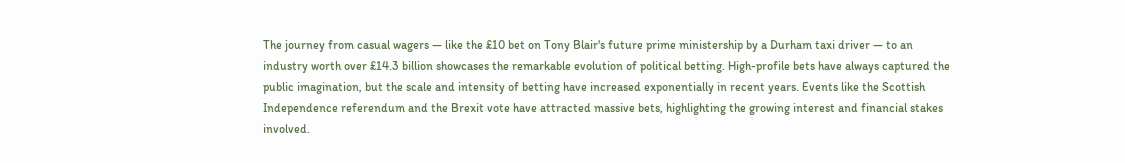The journey from casual wagers — like the £10 bet on Tony Blair's future prime ministership by a Durham taxi driver — to an industry worth over £14.3 billion showcases the remarkable evolution of political betting. High-profile bets have always captured the public imagination, but the scale and intensity of betting have increased exponentially in recent years. Events like the Scottish Independence referendum and the Brexit vote have attracted massive bets, highlighting the growing interest and financial stakes involved.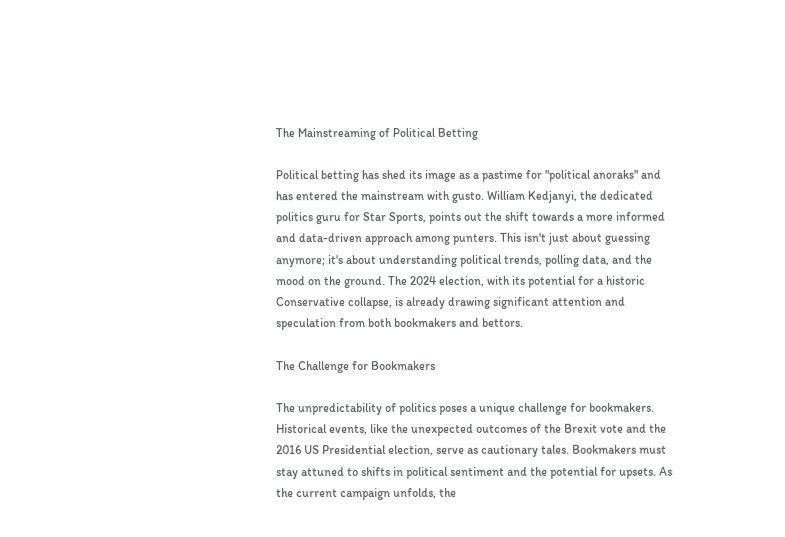The Mainstreaming of Political Betting

Political betting has shed its image as a pastime for "political anoraks" and has entered the mainstream with gusto. William Kedjanyi, the dedicated politics guru for Star Sports, points out the shift towards a more informed and data-driven approach among punters. This isn't just about guessing anymore; it's about understanding political trends, polling data, and the mood on the ground. The 2024 election, with its potential for a historic Conservative collapse, is already drawing significant attention and speculation from both bookmakers and bettors.

The Challenge for Bookmakers

The unpredictability of politics poses a unique challenge for bookmakers. Historical events, like the unexpected outcomes of the Brexit vote and the 2016 US Presidential election, serve as cautionary tales. Bookmakers must stay attuned to shifts in political sentiment and the potential for upsets. As the current campaign unfolds, the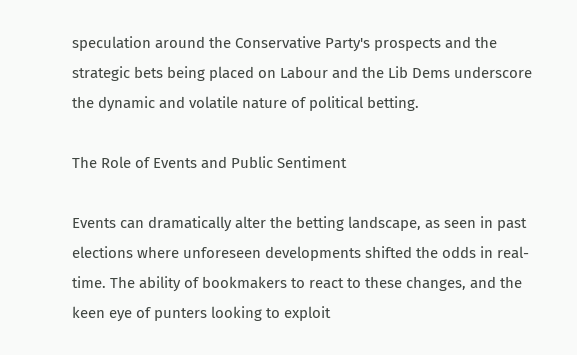speculation around the Conservative Party's prospects and the strategic bets being placed on Labour and the Lib Dems underscore the dynamic and volatile nature of political betting.

The Role of Events and Public Sentiment

Events can dramatically alter the betting landscape, as seen in past elections where unforeseen developments shifted the odds in real-time. The ability of bookmakers to react to these changes, and the keen eye of punters looking to exploit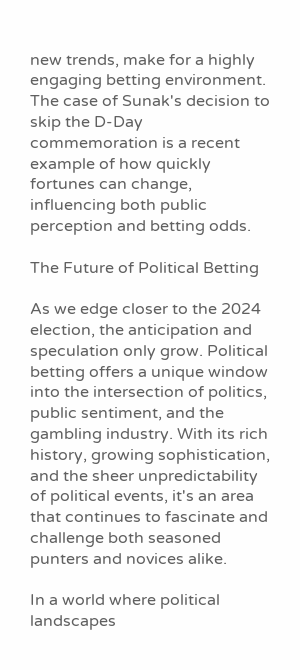new trends, make for a highly engaging betting environment. The case of Sunak's decision to skip the D-Day commemoration is a recent example of how quickly fortunes can change, influencing both public perception and betting odds.

The Future of Political Betting

As we edge closer to the 2024 election, the anticipation and speculation only grow. Political betting offers a unique window into the intersection of politics, public sentiment, and the gambling industry. With its rich history, growing sophistication, and the sheer unpredictability of political events, it's an area that continues to fascinate and challenge both seasoned punters and novices alike.

In a world where political landscapes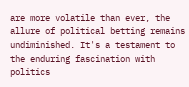are more volatile than ever, the allure of political betting remains undiminished. It's a testament to the enduring fascination with politics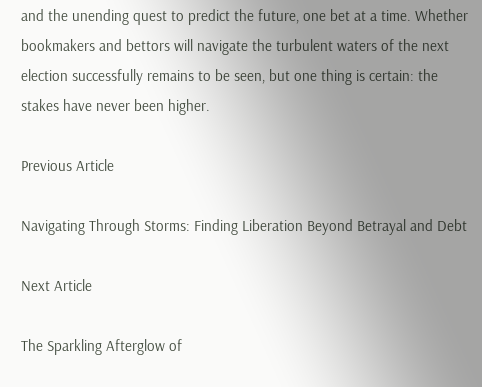and the unending quest to predict the future, one bet at a time. Whether bookmakers and bettors will navigate the turbulent waters of the next election successfully remains to be seen, but one thing is certain: the stakes have never been higher.

Previous Article

Navigating Through Storms: Finding Liberation Beyond Betrayal and Debt

Next Article

The Sparkling Afterglow of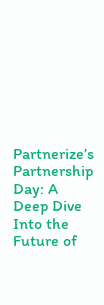Partnerize’s Partnership Day: A Deep Dive Into the Future of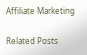Affiliate Marketing

Related Posts